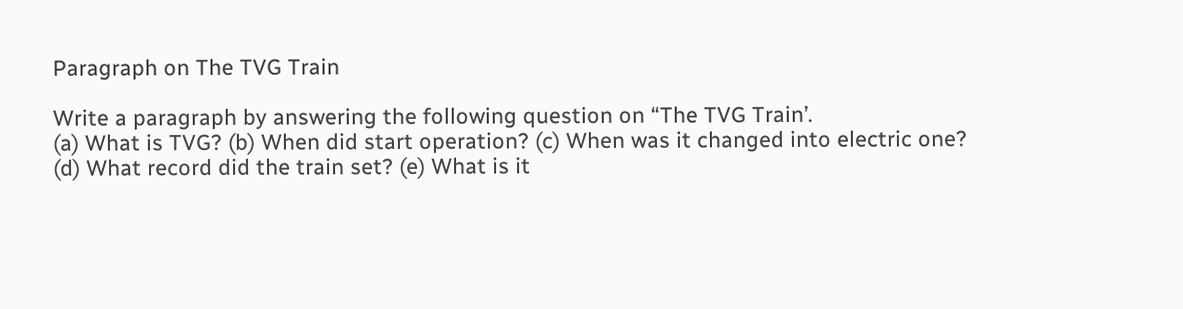Paragraph on The TVG Train

Write a paragraph by answering the following question on “The TVG Train’.
(a) What is TVG? (b) When did start operation? (c) When was it changed into electric one? (d) What record did the train set? (e) What is it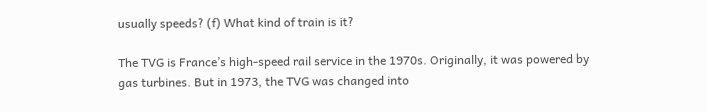usually speeds? (f) What kind of train is it?

The TVG is France’s high-speed rail service in the 1970s. Originally, it was powered by gas turbines. But in 1973, the TVG was changed into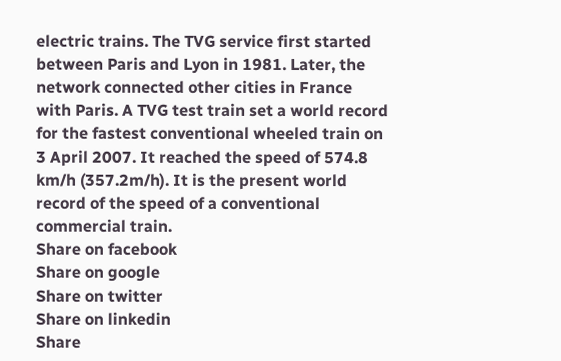electric trains. The TVG service first started between Paris and Lyon in 1981. Later, the network connected other cities in France with Paris. A TVG test train set a world record for the fastest conventional wheeled train on 3 April 2007. It reached the speed of 574.8 km/h (357.2m/h). It is the present world record of the speed of a conventional commercial train.
Share on facebook
Share on google
Share on twitter
Share on linkedin
Share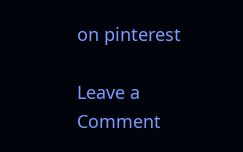on pinterest

Leave a Comment